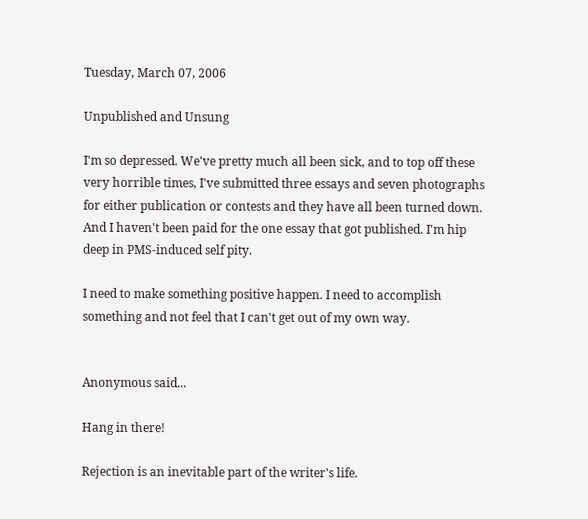Tuesday, March 07, 2006

Unpublished and Unsung

I'm so depressed. We've pretty much all been sick, and to top off these very horrible times, I've submitted three essays and seven photographs for either publication or contests and they have all been turned down. And I haven't been paid for the one essay that got published. I'm hip deep in PMS-induced self pity.

I need to make something positive happen. I need to accomplish something and not feel that I can't get out of my own way.


Anonymous said...

Hang in there!

Rejection is an inevitable part of the writer's life.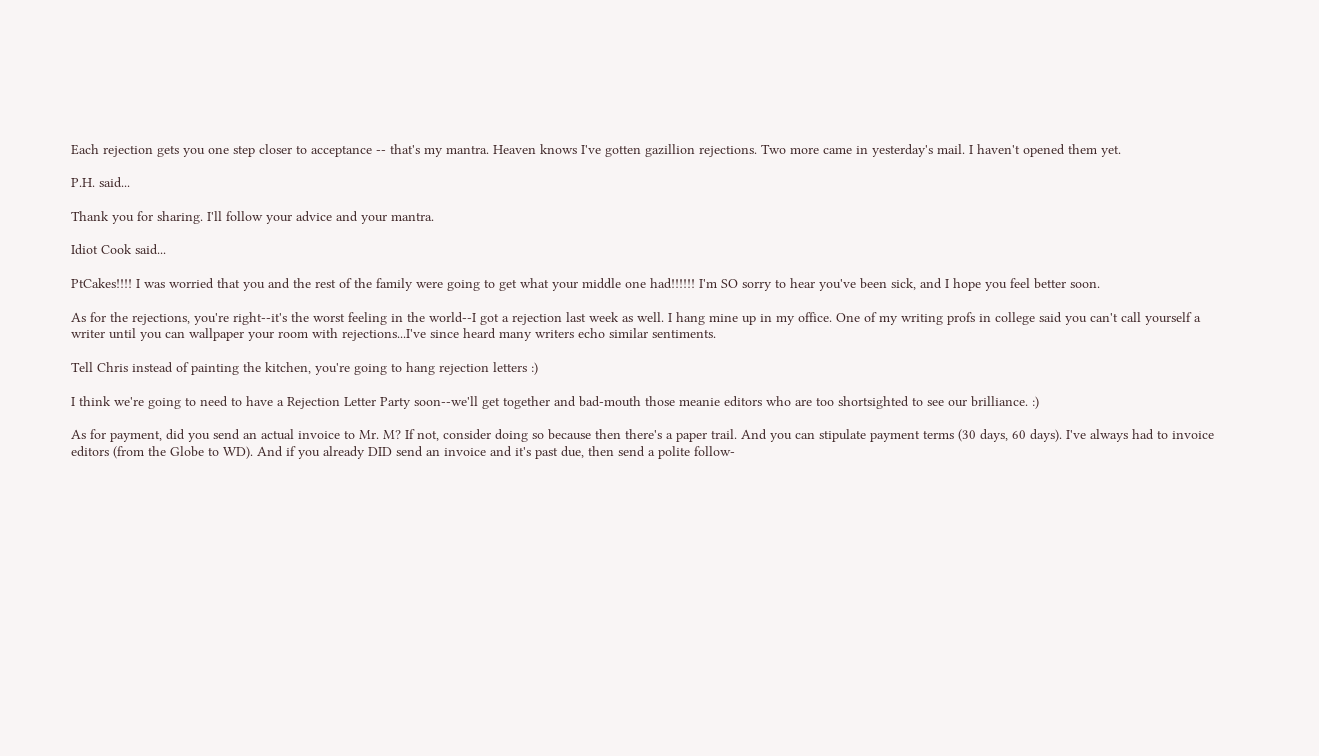Each rejection gets you one step closer to acceptance -- that's my mantra. Heaven knows I've gotten gazillion rejections. Two more came in yesterday's mail. I haven't opened them yet.

P.H. said...

Thank you for sharing. I'll follow your advice and your mantra.

Idiot Cook said...

PtCakes!!!! I was worried that you and the rest of the family were going to get what your middle one had!!!!!! I'm SO sorry to hear you've been sick, and I hope you feel better soon.

As for the rejections, you're right--it's the worst feeling in the world--I got a rejection last week as well. I hang mine up in my office. One of my writing profs in college said you can't call yourself a writer until you can wallpaper your room with rejections...I've since heard many writers echo similar sentiments.

Tell Chris instead of painting the kitchen, you're going to hang rejection letters :)

I think we're going to need to have a Rejection Letter Party soon--we'll get together and bad-mouth those meanie editors who are too shortsighted to see our brilliance. :)

As for payment, did you send an actual invoice to Mr. M? If not, consider doing so because then there's a paper trail. And you can stipulate payment terms (30 days, 60 days). I've always had to invoice editors (from the Globe to WD). And if you already DID send an invoice and it's past due, then send a polite follow-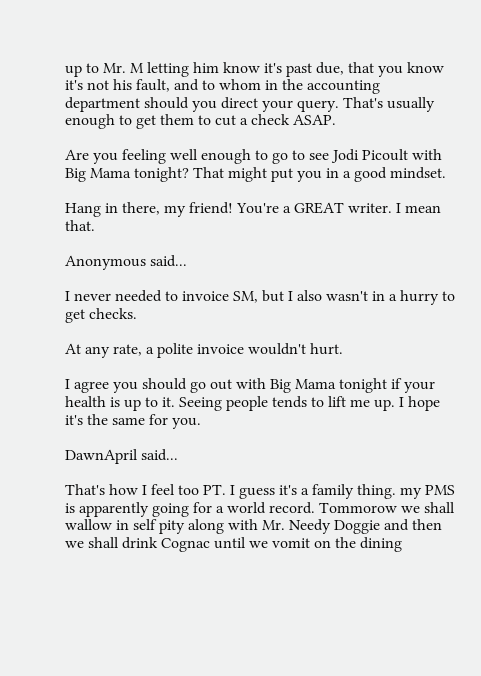up to Mr. M letting him know it's past due, that you know it's not his fault, and to whom in the accounting department should you direct your query. That's usually enough to get them to cut a check ASAP.

Are you feeling well enough to go to see Jodi Picoult with Big Mama tonight? That might put you in a good mindset.

Hang in there, my friend! You're a GREAT writer. I mean that.

Anonymous said...

I never needed to invoice SM, but I also wasn't in a hurry to get checks.

At any rate, a polite invoice wouldn't hurt.

I agree you should go out with Big Mama tonight if your health is up to it. Seeing people tends to lift me up. I hope it's the same for you.

DawnApril said...

That's how I feel too PT. I guess it's a family thing. my PMS is apparently going for a world record. Tommorow we shall wallow in self pity along with Mr. Needy Doggie and then we shall drink Cognac until we vomit on the dining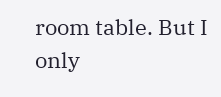room table. But I only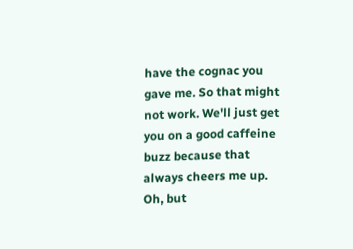have the cognac you gave me. So that might not work. We'll just get you on a good caffeine buzz because that always cheers me up. Oh, but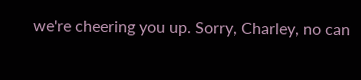we're cheering you up. Sorry, Charley, no can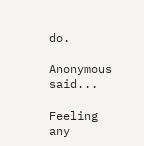do.

Anonymous said...

Feeling any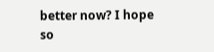better now? I hope so